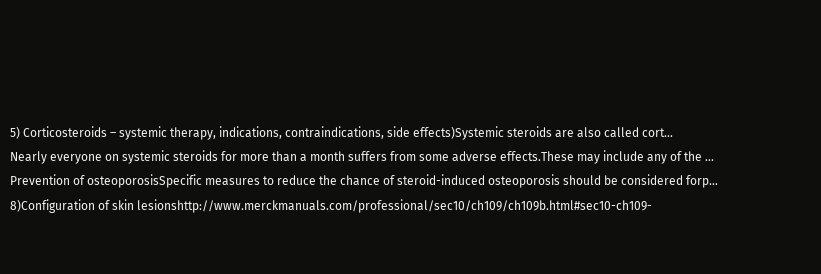5) Corticosteroids – systemic therapy, indications, contraindications, side effects)Systemic steroids are also called cort...
Nearly everyone on systemic steroids for more than a month suffers from some adverse effects.These may include any of the ...
Prevention of osteoporosisSpecific measures to reduce the chance of steroid-induced osteoporosis should be considered forp...
8)Configuration of skin lesionshttp://www.merckmanuals.com/professional/sec10/ch109/ch109b.html#sec10-ch109-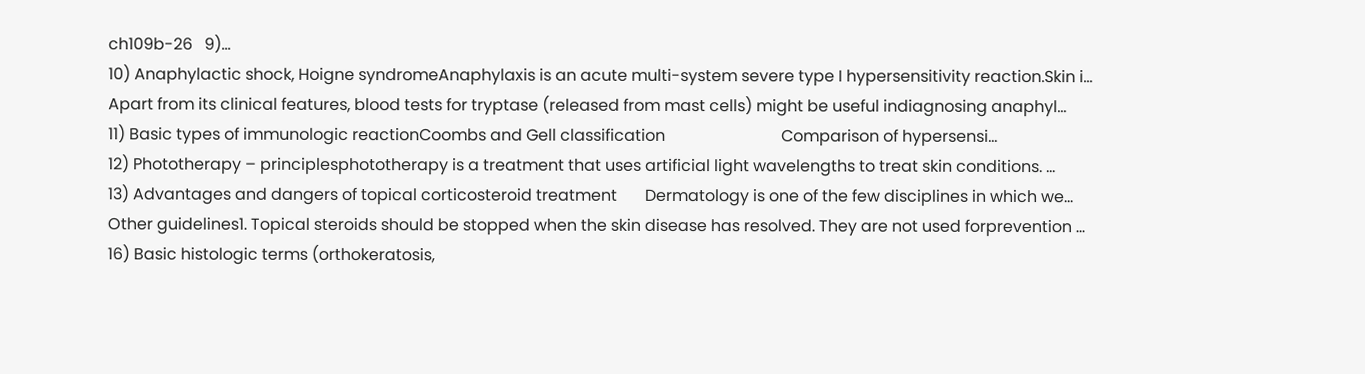ch109b-26   9)...
10) Anaphylactic shock, Hoigne syndromeAnaphylaxis is an acute multi-system severe type I hypersensitivity reaction.Skin i...
Apart from its clinical features, blood tests for tryptase (released from mast cells) might be useful indiagnosing anaphyl...
11) Basic types of immunologic reactionCoombs and Gell classification                             Comparison of hypersensi...
12) Phototherapy – principlesphototherapy is a treatment that uses artificial light wavelengths to treat skin conditions. ...
13) Advantages and dangers of topical corticosteroid treatment       Dermatology is one of the few disciplines in which we...
Other guidelines1. Topical steroids should be stopped when the skin disease has resolved. They are not used forprevention ...
16) Basic histologic terms (orthokeratosis,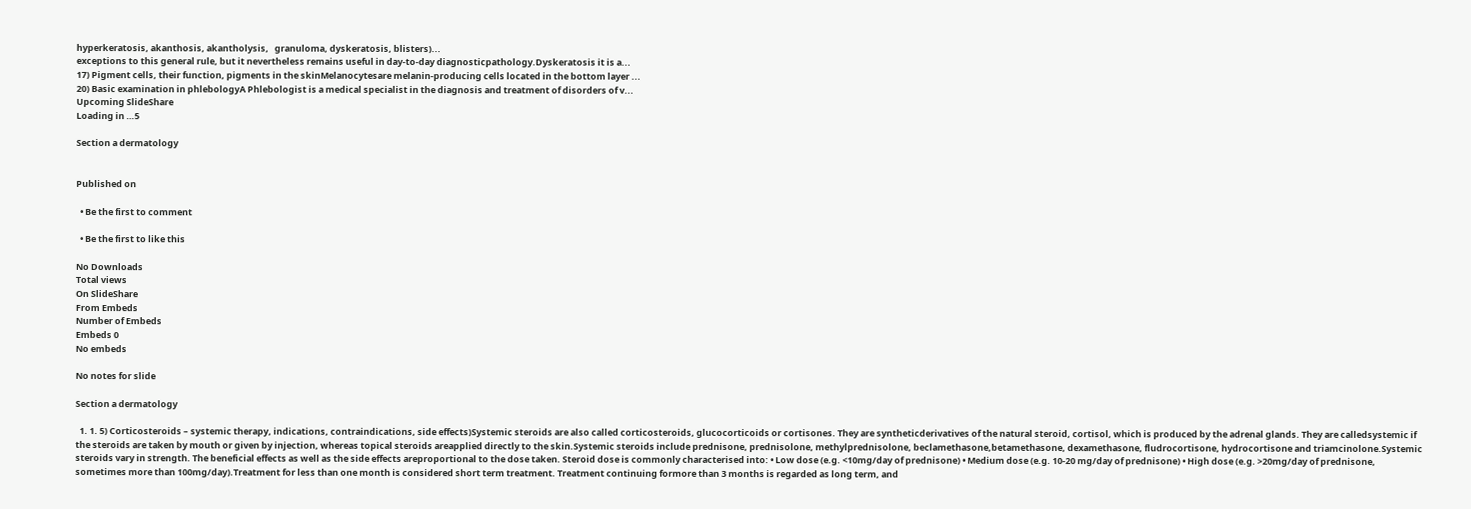hyperkeratosis, akanthosis, akantholysis,   granuloma, dyskeratosis, blisters)...
exceptions to this general rule, but it nevertheless remains useful in day-to-day diagnosticpathology.Dyskeratosis it is a...
17) Pigment cells, their function, pigments in the skinMelanocytesare melanin-producing cells located in the bottom layer ...
20) Basic examination in phlebologyA Phlebologist is a medical specialist in the diagnosis and treatment of disorders of v...
Upcoming SlideShare
Loading in …5

Section a dermatology


Published on

  • Be the first to comment

  • Be the first to like this

No Downloads
Total views
On SlideShare
From Embeds
Number of Embeds
Embeds 0
No embeds

No notes for slide

Section a dermatology

  1. 1. 5) Corticosteroids – systemic therapy, indications, contraindications, side effects)Systemic steroids are also called corticosteroids, glucocorticoids or cortisones. They are syntheticderivatives of the natural steroid, cortisol, which is produced by the adrenal glands. They are calledsystemic if the steroids are taken by mouth or given by injection, whereas topical steroids areapplied directly to the skin.Systemic steroids include prednisone, prednisolone, methylprednisolone, beclamethasone,betamethasone, dexamethasone, fludrocortisone, hydrocortisone and triamcinolone.Systemic steroids vary in strength. The beneficial effects as well as the side effects areproportional to the dose taken. Steroid dose is commonly characterised into: • Low dose (e.g. <10mg/day of prednisone) • Medium dose (e.g. 10-20 mg/day of prednisone) • High dose (e.g. >20mg/day of prednisone, sometimes more than 100mg/day).Treatment for less than one month is considered short term treatment. Treatment continuing formore than 3 months is regarded as long term, and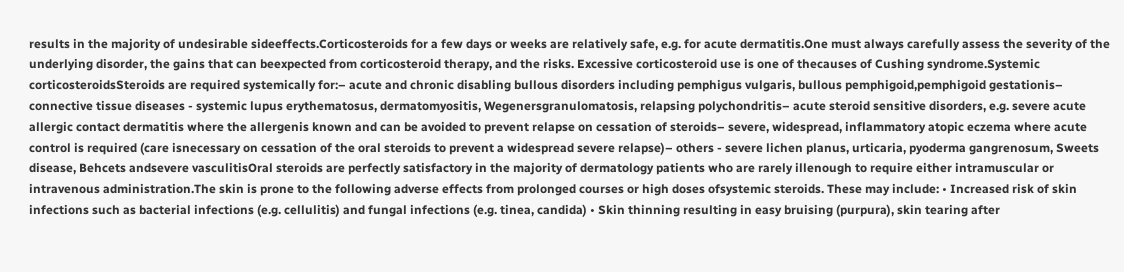results in the majority of undesirable sideeffects.Corticosteroids for a few days or weeks are relatively safe, e.g. for acute dermatitis.One must always carefully assess the severity of the underlying disorder, the gains that can beexpected from corticosteroid therapy, and the risks. Excessive corticosteroid use is one of thecauses of Cushing syndrome.Systemic corticosteroidsSteroids are required systemically for:– acute and chronic disabling bullous disorders including pemphigus vulgaris, bullous pemphigoid,pemphigoid gestationis– connective tissue diseases - systemic lupus erythematosus, dermatomyositis, Wegenersgranulomatosis, relapsing polychondritis– acute steroid sensitive disorders, e.g. severe acute allergic contact dermatitis where the allergenis known and can be avoided to prevent relapse on cessation of steroids– severe, widespread, inflammatory atopic eczema where acute control is required (care isnecessary on cessation of the oral steroids to prevent a widespread severe relapse)– others - severe lichen planus, urticaria, pyoderma gangrenosum, Sweets disease, Behcets andsevere vasculitisOral steroids are perfectly satisfactory in the majority of dermatology patients who are rarely illenough to require either intramuscular or intravenous administration.The skin is prone to the following adverse effects from prolonged courses or high doses ofsystemic steroids. These may include: • Increased risk of skin infections such as bacterial infections (e.g. cellulitis) and fungal infections (e.g. tinea, candida) • Skin thinning resulting in easy bruising (purpura), skin tearing after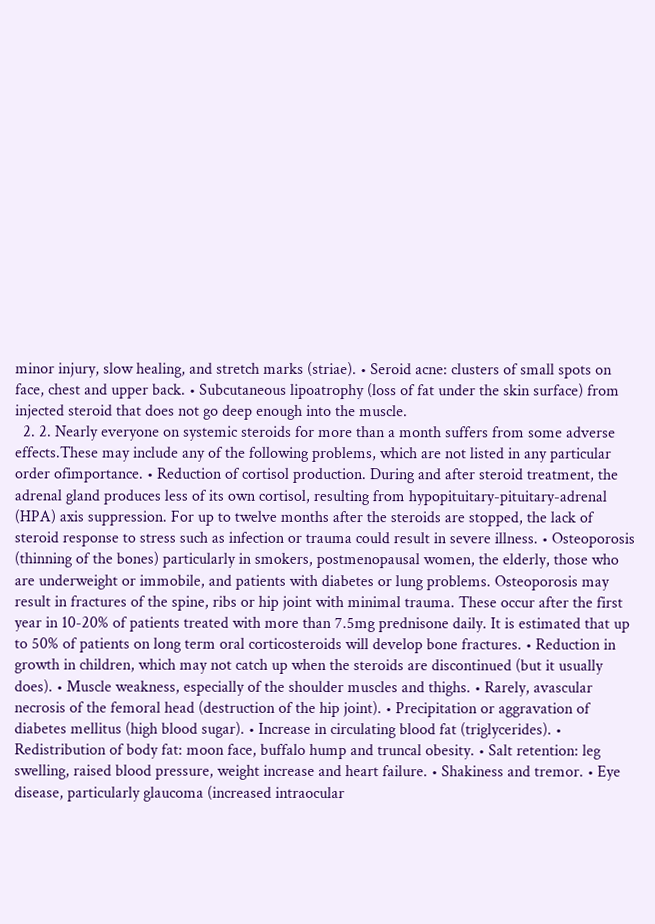minor injury, slow healing, and stretch marks (striae). • Seroid acne: clusters of small spots on face, chest and upper back. • Subcutaneous lipoatrophy (loss of fat under the skin surface) from injected steroid that does not go deep enough into the muscle.
  2. 2. Nearly everyone on systemic steroids for more than a month suffers from some adverse effects.These may include any of the following problems, which are not listed in any particular order ofimportance. • Reduction of cortisol production. During and after steroid treatment, the adrenal gland produces less of its own cortisol, resulting from hypopituitary-pituitary-adrenal (HPA) axis suppression. For up to twelve months after the steroids are stopped, the lack of steroid response to stress such as infection or trauma could result in severe illness. • Osteoporosis (thinning of the bones) particularly in smokers, postmenopausal women, the elderly, those who are underweight or immobile, and patients with diabetes or lung problems. Osteoporosis may result in fractures of the spine, ribs or hip joint with minimal trauma. These occur after the first year in 10-20% of patients treated with more than 7.5mg prednisone daily. It is estimated that up to 50% of patients on long term oral corticosteroids will develop bone fractures. • Reduction in growth in children, which may not catch up when the steroids are discontinued (but it usually does). • Muscle weakness, especially of the shoulder muscles and thighs. • Rarely, avascular necrosis of the femoral head (destruction of the hip joint). • Precipitation or aggravation of diabetes mellitus (high blood sugar). • Increase in circulating blood fat (triglycerides). • Redistribution of body fat: moon face, buffalo hump and truncal obesity. • Salt retention: leg swelling, raised blood pressure, weight increase and heart failure. • Shakiness and tremor. • Eye disease, particularly glaucoma (increased intraocular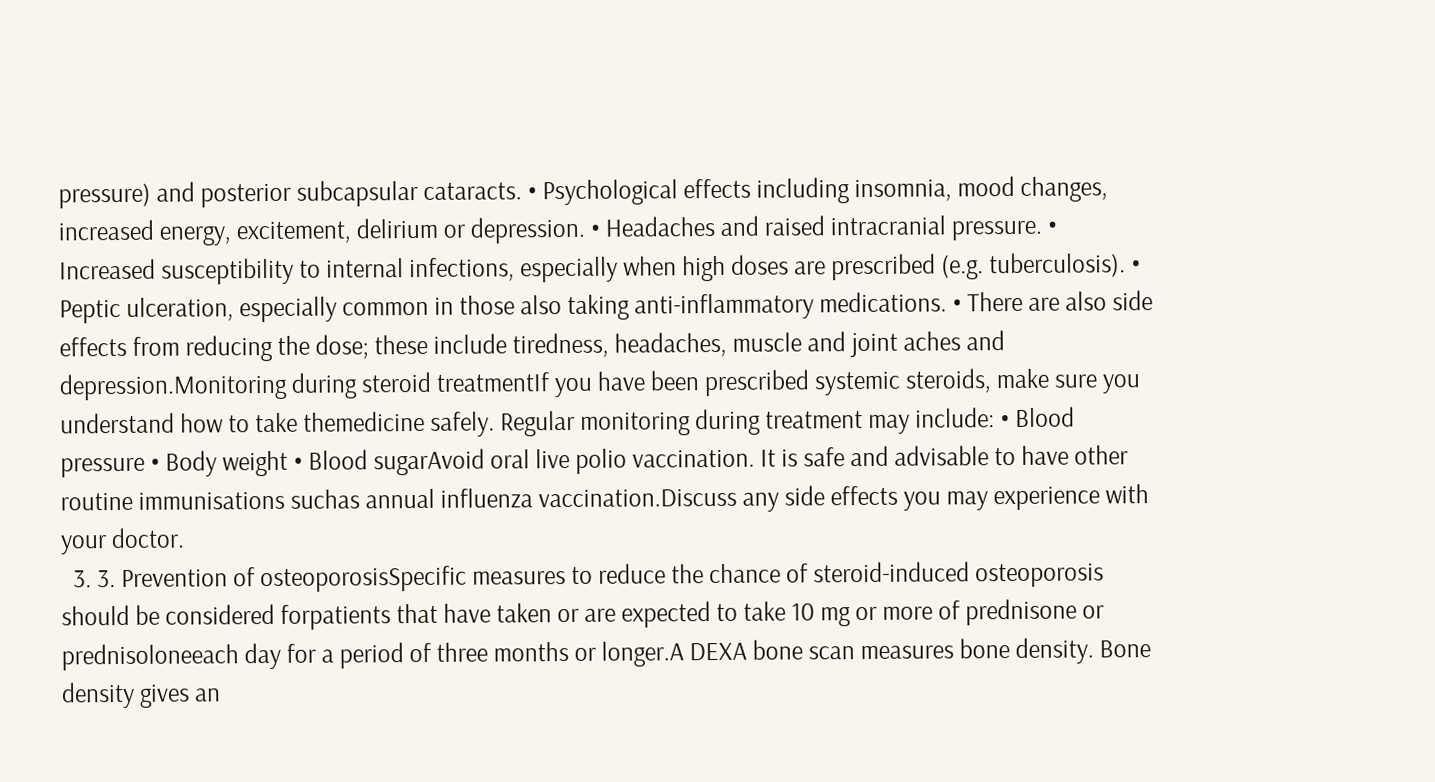pressure) and posterior subcapsular cataracts. • Psychological effects including insomnia, mood changes, increased energy, excitement, delirium or depression. • Headaches and raised intracranial pressure. • Increased susceptibility to internal infections, especially when high doses are prescribed (e.g. tuberculosis). • Peptic ulceration, especially common in those also taking anti-inflammatory medications. • There are also side effects from reducing the dose; these include tiredness, headaches, muscle and joint aches and depression.Monitoring during steroid treatmentIf you have been prescribed systemic steroids, make sure you understand how to take themedicine safely. Regular monitoring during treatment may include: • Blood pressure • Body weight • Blood sugarAvoid oral live polio vaccination. It is safe and advisable to have other routine immunisations suchas annual influenza vaccination.Discuss any side effects you may experience with your doctor.
  3. 3. Prevention of osteoporosisSpecific measures to reduce the chance of steroid-induced osteoporosis should be considered forpatients that have taken or are expected to take 10 mg or more of prednisone or prednisoloneeach day for a period of three months or longer.A DEXA bone scan measures bone density. Bone density gives an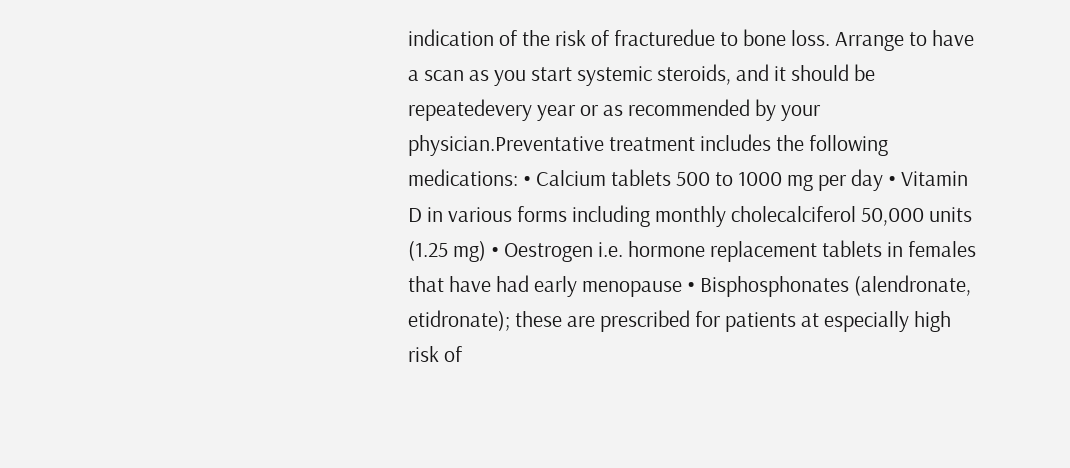indication of the risk of fracturedue to bone loss. Arrange to have a scan as you start systemic steroids, and it should be repeatedevery year or as recommended by your physician.Preventative treatment includes the following medications: • Calcium tablets 500 to 1000 mg per day • Vitamin D in various forms including monthly cholecalciferol 50,000 units (1.25 mg) • Oestrogen i.e. hormone replacement tablets in females that have had early menopause • Bisphosphonates (alendronate, etidronate); these are prescribed for patients at especially high risk of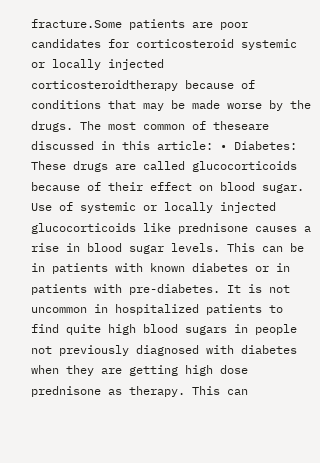fracture.Some patients are poor candidates for corticosteroid systemic or locally injected corticosteroidtherapy because of conditions that may be made worse by the drugs. The most common of theseare discussed in this article: • Diabetes: These drugs are called glucocorticoids because of their effect on blood sugar. Use of systemic or locally injected glucocorticoids like prednisone causes a rise in blood sugar levels. This can be in patients with known diabetes or in patients with pre-diabetes. It is not uncommon in hospitalized patients to find quite high blood sugars in people not previously diagnosed with diabetes when they are getting high dose prednisone as therapy. This can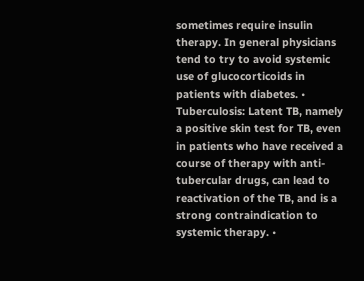sometimes require insulin therapy. In general physicians tend to try to avoid systemic use of glucocorticoids in patients with diabetes. • Tuberculosis: Latent TB, namely a positive skin test for TB, even in patients who have received a course of therapy with anti-tubercular drugs, can lead to reactivation of the TB, and is a strong contraindication to systemic therapy. •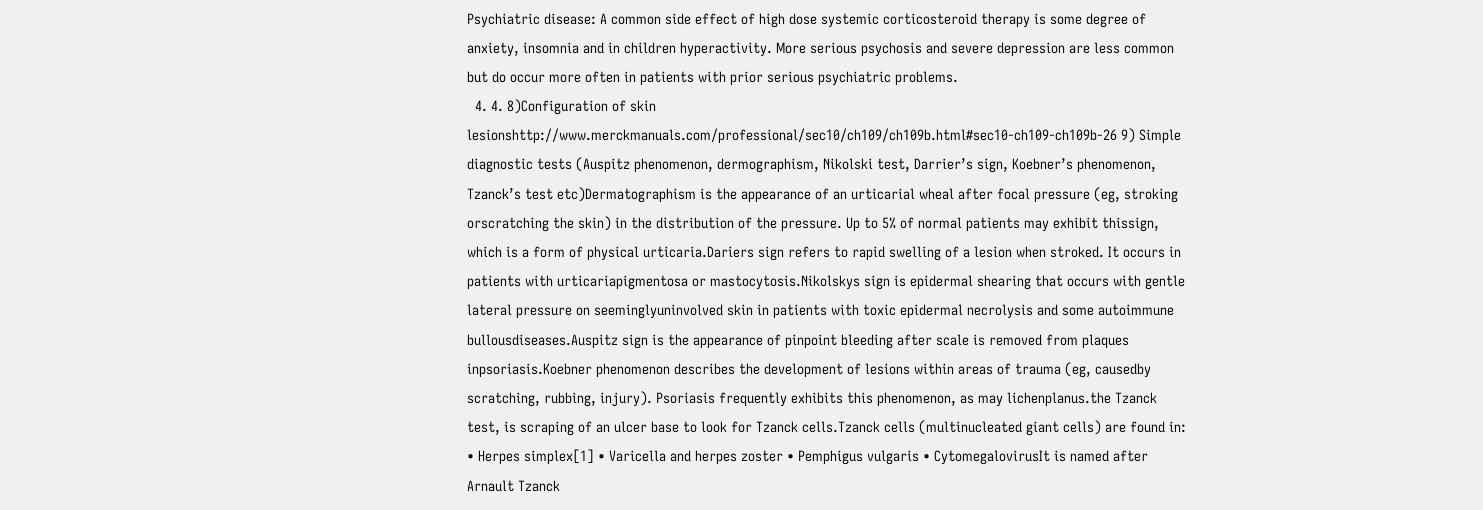Psychiatric disease: A common side effect of high dose systemic corticosteroid therapy is some degree of anxiety, insomnia and in children hyperactivity. More serious psychosis and severe depression are less common but do occur more often in patients with prior serious psychiatric problems.
  4. 4. 8)Configuration of skin lesionshttp://www.merckmanuals.com/professional/sec10/ch109/ch109b.html#sec10-ch109-ch109b-26 9) Simple diagnostic tests (Auspitz phenomenon, dermographism, Nikolski test, Darrier’s sign, Koebner’s phenomenon, Tzanck’s test etc)Dermatographism is the appearance of an urticarial wheal after focal pressure (eg, stroking orscratching the skin) in the distribution of the pressure. Up to 5% of normal patients may exhibit thissign, which is a form of physical urticaria.Dariers sign refers to rapid swelling of a lesion when stroked. It occurs in patients with urticariapigmentosa or mastocytosis.Nikolskys sign is epidermal shearing that occurs with gentle lateral pressure on seeminglyuninvolved skin in patients with toxic epidermal necrolysis and some autoimmune bullousdiseases.Auspitz sign is the appearance of pinpoint bleeding after scale is removed from plaques inpsoriasis.Koebner phenomenon describes the development of lesions within areas of trauma (eg, causedby scratching, rubbing, injury). Psoriasis frequently exhibits this phenomenon, as may lichenplanus.the Tzanck test, is scraping of an ulcer base to look for Tzanck cells.Tzanck cells (multinucleated giant cells) are found in: • Herpes simplex[1] • Varicella and herpes zoster • Pemphigus vulgaris • CytomegalovirusIt is named after Arnault Tzanck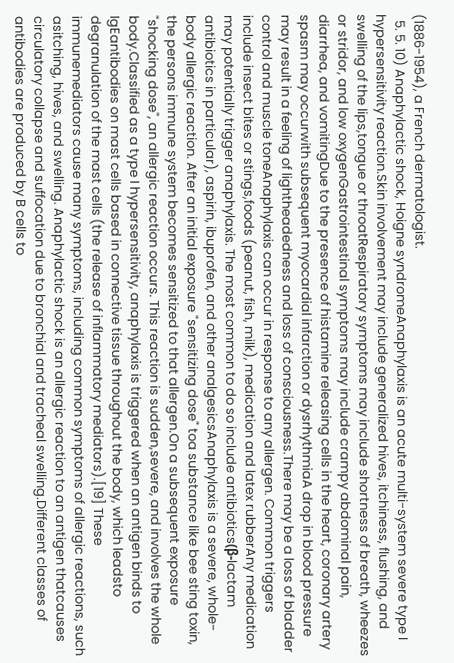(1886-1954), a French dermatologist.
  5. 5. 10) Anaphylactic shock, Hoigne syndromeAnaphylaxis is an acute multi-system severe type I hypersensitivity reaction.Skin involvement may include generalized hives, itchiness, flushing, and swelling of the lips,tongue or throatRespiratory symptoms may include shortness of breath, wheezes or stridor, and low oxygenGastrointestinal symptoms may include crampy abdominal pain, diarrhea, and vomitingDue to the presence of histamine releasing cells in the heart, coronary artery spasm may occurwith subsequent myocardial infarction or dysrhythmiaA drop in blood pressure may result in a feeling of lightheadedness and loss of consciousness.There may be a loss of bladder control and muscle toneAnaphylaxis can occur in response to any allergen. Common triggers include insect bites or stings,foods (peanut, fish, milk), medication and latex rubberAny medication may potentially trigger anaphylaxis. The most common to do so include antibiotics(β-lactam antibiotics in particular), aspirin, ibuprofen, and other analgesicsAnaphylaxis is a severe, whole-body allergic reaction. After an initial exposure "sensitizing dose" toa substance like bee sting toxin, the persons immune system becomes sensitized to that allergen.On a subsequent exposure "shocking dose", an allergic reaction occurs. This reaction is sudden,severe, and involves the whole body.Classified as a type I hypersensitivity, anaphylaxis is triggered when an antigen binds to IgEantibodies on mast cells based in connective tissue throughout the body, which leadsto degranulation of the mast cells (the release of inflammatory mediators).[19] These immunemediators cause many symptoms, including common symptoms of allergic reactions, such asitching, hives, and swelling. Anaphylactic shock is an allergic reaction to an antigen thatcauses circulatory collapse and suffocation due to bronchial and tracheal swelling.Different classes of antibodies are produced by B cells to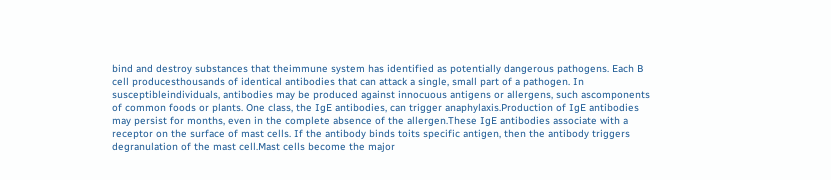bind and destroy substances that theimmune system has identified as potentially dangerous pathogens. Each B cell producesthousands of identical antibodies that can attack a single, small part of a pathogen. In susceptibleindividuals, antibodies may be produced against innocuous antigens or allergens, such ascomponents of common foods or plants. One class, the IgE antibodies, can trigger anaphylaxis.Production of IgE antibodies may persist for months, even in the complete absence of the allergen.These IgE antibodies associate with a receptor on the surface of mast cells. If the antibody binds toits specific antigen, then the antibody triggers degranulation of the mast cell.Mast cells become the major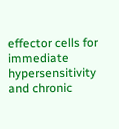effector cells for immediate hypersensitivity and chronic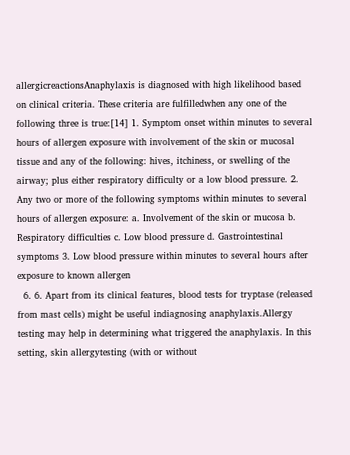allergicreactionsAnaphylaxis is diagnosed with high likelihood based on clinical criteria. These criteria are fulfilledwhen any one of the following three is true:[14] 1. Symptom onset within minutes to several hours of allergen exposure with involvement of the skin or mucosal tissue and any of the following: hives, itchiness, or swelling of the airway; plus either respiratory difficulty or a low blood pressure. 2. Any two or more of the following symptoms within minutes to several hours of allergen exposure: a. Involvement of the skin or mucosa b. Respiratory difficulties c. Low blood pressure d. Gastrointestinal symptoms 3. Low blood pressure within minutes to several hours after exposure to known allergen
  6. 6. Apart from its clinical features, blood tests for tryptase (released from mast cells) might be useful indiagnosing anaphylaxis.Allergy testing may help in determining what triggered the anaphylaxis. In this setting, skin allergytesting (with or without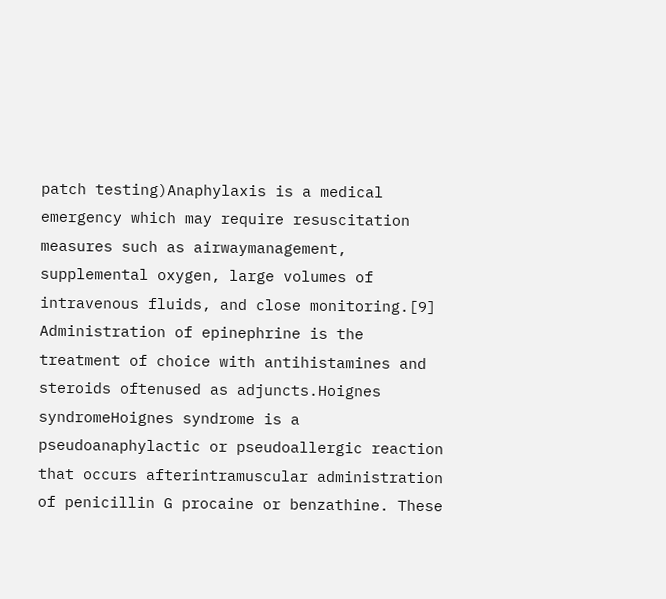patch testing)Anaphylaxis is a medical emergency which may require resuscitation measures such as airwaymanagement, supplemental oxygen, large volumes of intravenous fluids, and close monitoring.[9] Administration of epinephrine is the treatment of choice with antihistamines and steroids oftenused as adjuncts.Hoignes syndromeHoignes syndrome is a pseudoanaphylactic or pseudoallergic reaction that occurs afterintramuscular administration of penicillin G procaine or benzathine. These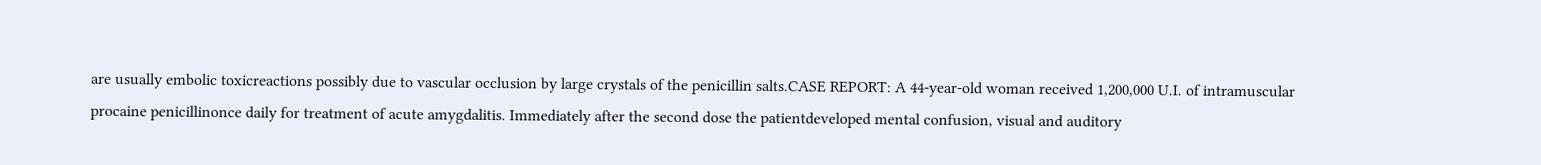are usually embolic toxicreactions possibly due to vascular occlusion by large crystals of the penicillin salts.CASE REPORT: A 44-year-old woman received 1,200,000 U.I. of intramuscular procaine penicillinonce daily for treatment of acute amygdalitis. Immediately after the second dose the patientdeveloped mental confusion, visual and auditory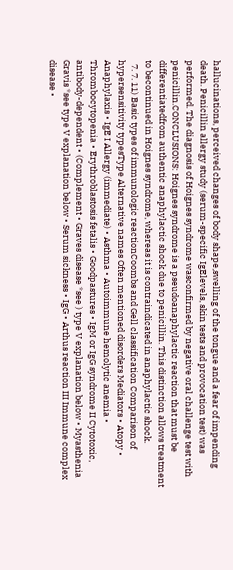hallucinations, perceived changes of body shape,swelling of the tongue and a fear of impending death. Penicillin allergy study (serum-specific IgElevels, skin tests and provocation test) was performed. The diagnosis of Hoignes syndrome wasconfirmed by negative oral challenge test with penicillin.CONCLUSIONS: Hoignes syndrome is a pseudoanaphylactic reaction that must be differentiatedfrom authentic anaphylactic shock due to penicillin. This distinction allows treatment to becontinued in Hoignes syndrome, whereas it is contraindicated in anaphylactic shock.
  7. 7. 11) Basic types of immunologic reactionCoombs and Gell classification Comparison of hypersensitivity typesType Alternative names Often mentioned disorders Mediators • Atopy • Anaphylaxis • IgE I Allergy (immediate) • Asthma • Autoimmune hemolytic anemia • Thrombocytopenia • Erythroblastosis fetalis • Goodpastures • IgM or IgG syndrome II Cytotoxic, antibody-dependent • (Complement • Graves disease *see ) type V explanation below • Myasthenia Gravis *see type V explanation below • Serum sickness • IgG • Arthus reaction III Immune complex disease •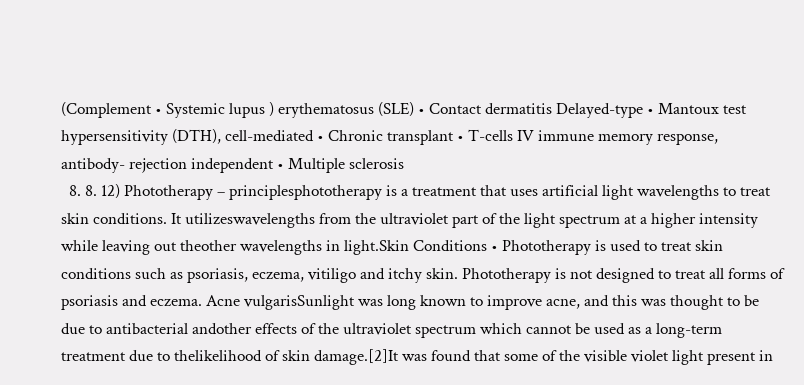(Complement • Systemic lupus ) erythematosus (SLE) • Contact dermatitis Delayed-type • Mantoux test hypersensitivity (DTH), cell-mediated • Chronic transplant • T-cells IV immune memory response, antibody- rejection independent • Multiple sclerosis
  8. 8. 12) Phototherapy – principlesphototherapy is a treatment that uses artificial light wavelengths to treat skin conditions. It utilizeswavelengths from the ultraviolet part of the light spectrum at a higher intensity while leaving out theother wavelengths in light.Skin Conditions • Phototherapy is used to treat skin conditions such as psoriasis, eczema, vitiligo and itchy skin. Phototherapy is not designed to treat all forms of psoriasis and eczema. Acne vulgarisSunlight was long known to improve acne, and this was thought to be due to antibacterial andother effects of the ultraviolet spectrum which cannot be used as a long-term treatment due to thelikelihood of skin damage.[2]It was found that some of the visible violet light present in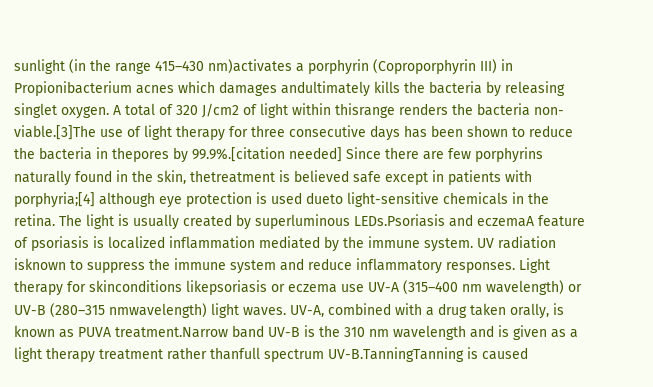sunlight (in the range 415–430 nm)activates a porphyrin (Coproporphyrin III) in Propionibacterium acnes which damages andultimately kills the bacteria by releasing singlet oxygen. A total of 320 J/cm2 of light within thisrange renders the bacteria non-viable.[3]The use of light therapy for three consecutive days has been shown to reduce the bacteria in thepores by 99.9%.[citation needed] Since there are few porphyrins naturally found in the skin, thetreatment is believed safe except in patients with porphyria;[4] although eye protection is used dueto light-sensitive chemicals in the retina. The light is usually created by superluminous LEDs.Psoriasis and eczemaA feature of psoriasis is localized inflammation mediated by the immune system. UV radiation isknown to suppress the immune system and reduce inflammatory responses. Light therapy for skinconditions likepsoriasis or eczema use UV-A (315–400 nm wavelength) or UV-B (280–315 nmwavelength) light waves. UV-A, combined with a drug taken orally, is known as PUVA treatment.Narrow band UV-B is the 310 nm wavelength and is given as a light therapy treatment rather thanfull spectrum UV-B.TanningTanning is caused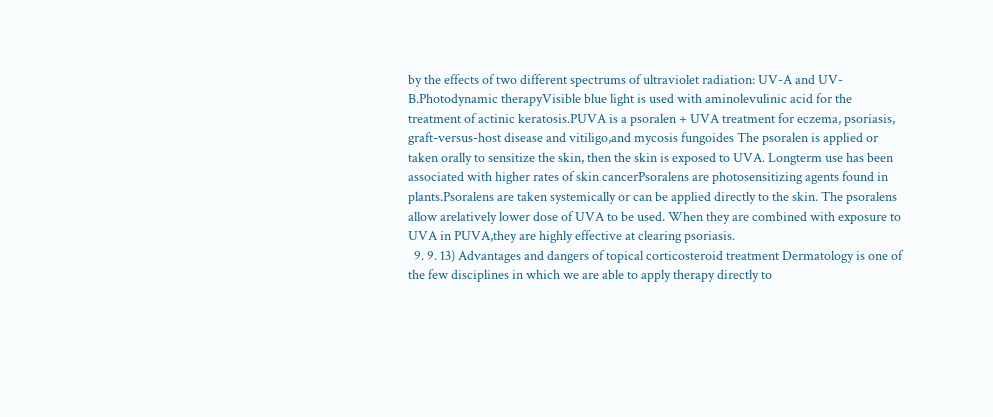by the effects of two different spectrums of ultraviolet radiation: UV-A and UV-B.Photodynamic therapyVisible blue light is used with aminolevulinic acid for the treatment of actinic keratosis.PUVA is a psoralen + UVA treatment for eczema, psoriasis, graft-versus-host disease and vitiligo,and mycosis fungoides The psoralen is applied or taken orally to sensitize the skin, then the skin is exposed to UVA. Longterm use has been associated with higher rates of skin cancerPsoralens are photosensitizing agents found in plants.Psoralens are taken systemically or can be applied directly to the skin. The psoralens allow arelatively lower dose of UVA to be used. When they are combined with exposure to UVA in PUVA,they are highly effective at clearing psoriasis.
  9. 9. 13) Advantages and dangers of topical corticosteroid treatment Dermatology is one of the few disciplines in which we are able to apply therapy directly to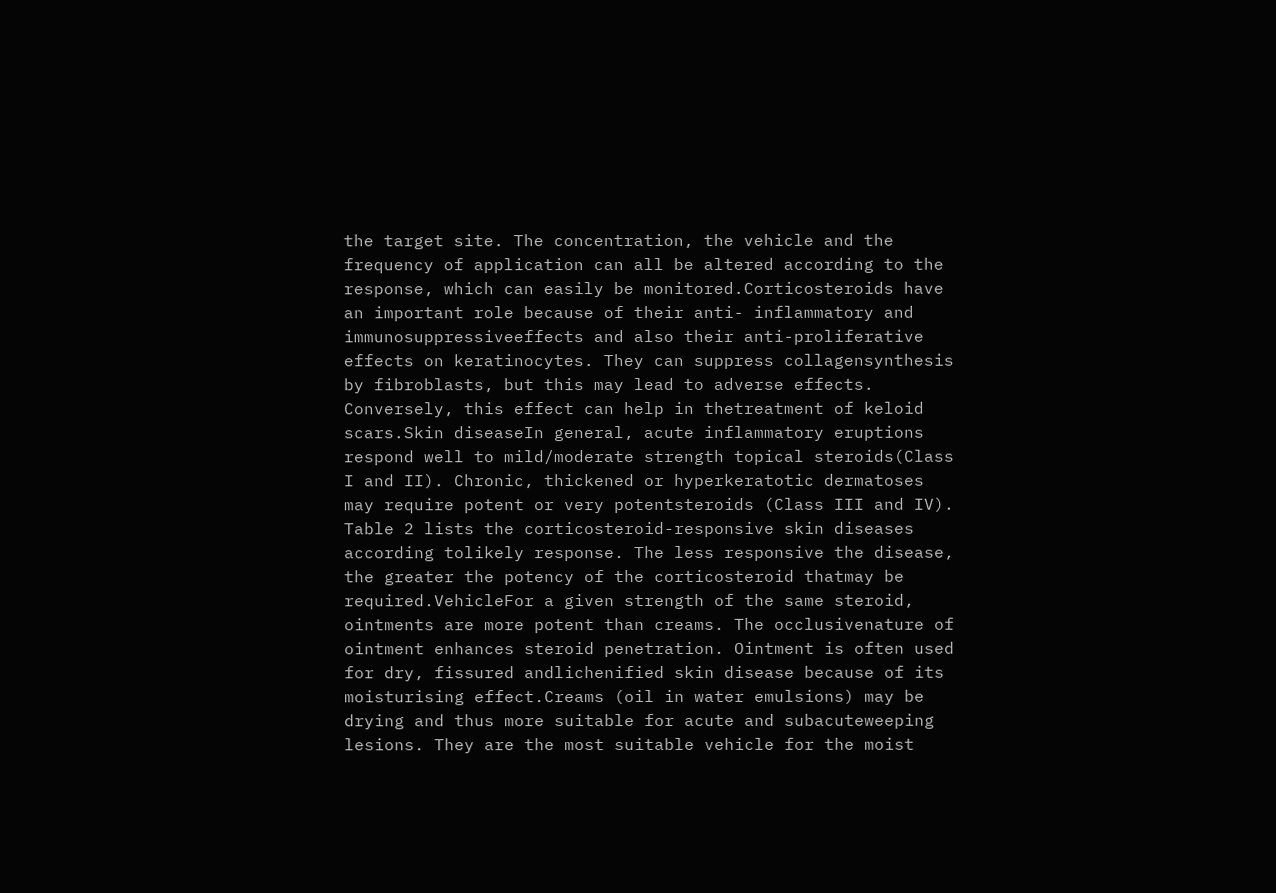the target site. The concentration, the vehicle and the frequency of application can all be altered according to the response, which can easily be monitored.Corticosteroids have an important role because of their anti- inflammatory and immunosuppressiveeffects and also their anti-proliferative effects on keratinocytes. They can suppress collagensynthesis by fibroblasts, but this may lead to adverse effects. Conversely, this effect can help in thetreatment of keloid scars.Skin diseaseIn general, acute inflammatory eruptions respond well to mild/moderate strength topical steroids(Class I and II). Chronic, thickened or hyperkeratotic dermatoses may require potent or very potentsteroids (Class III and IV). Table 2 lists the corticosteroid-responsive skin diseases according tolikely response. The less responsive the disease, the greater the potency of the corticosteroid thatmay be required.VehicleFor a given strength of the same steroid, ointments are more potent than creams. The occlusivenature of ointment enhances steroid penetration. Ointment is often used for dry, fissured andlichenified skin disease because of its moisturising effect.Creams (oil in water emulsions) may be drying and thus more suitable for acute and subacuteweeping lesions. They are the most suitable vehicle for the moist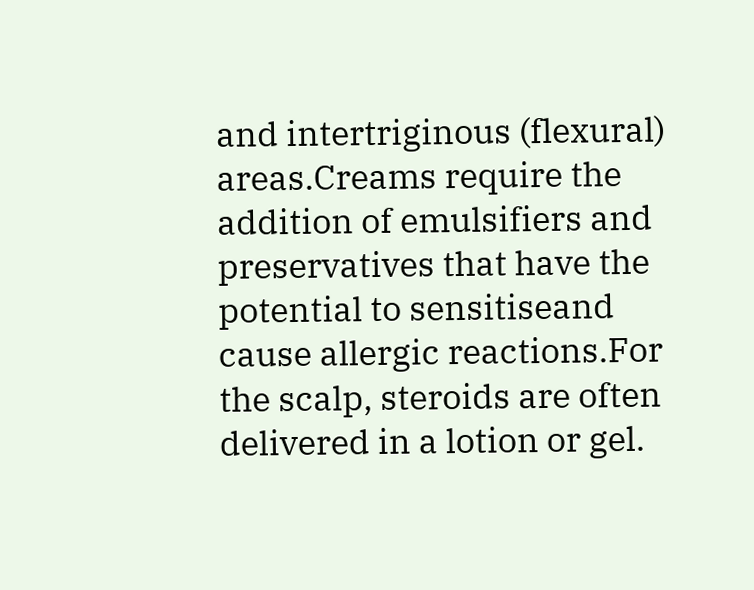and intertriginous (flexural) areas.Creams require the addition of emulsifiers and preservatives that have the potential to sensitiseand cause allergic reactions.For the scalp, steroids are often delivered in a lotion or gel.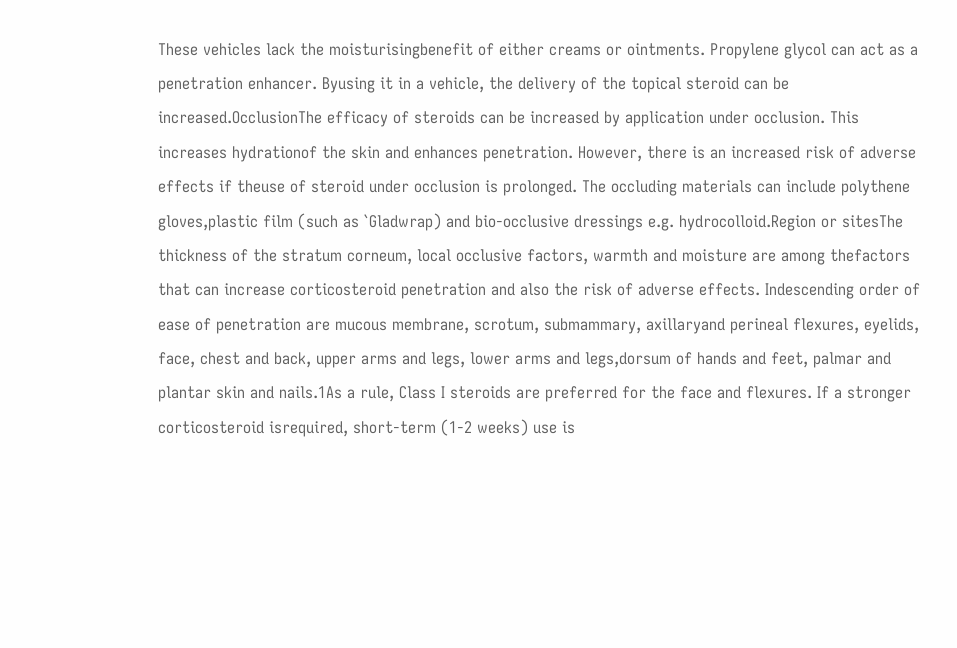These vehicles lack the moisturisingbenefit of either creams or ointments. Propylene glycol can act as a penetration enhancer. Byusing it in a vehicle, the delivery of the topical steroid can be increased.OcclusionThe efficacy of steroids can be increased by application under occlusion. This increases hydrationof the skin and enhances penetration. However, there is an increased risk of adverse effects if theuse of steroid under occlusion is prolonged. The occluding materials can include polythene gloves,plastic film (such as `Gladwrap) and bio-occlusive dressings e.g. hydrocolloid.Region or sitesThe thickness of the stratum corneum, local occlusive factors, warmth and moisture are among thefactors that can increase corticosteroid penetration and also the risk of adverse effects. Indescending order of ease of penetration are mucous membrane, scrotum, submammary, axillaryand perineal flexures, eyelids, face, chest and back, upper arms and legs, lower arms and legs,dorsum of hands and feet, palmar and plantar skin and nails.1As a rule, Class I steroids are preferred for the face and flexures. If a stronger corticosteroid isrequired, short-term (1-2 weeks) use is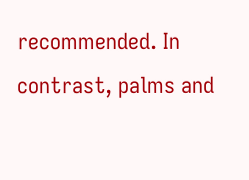recommended. In contrast, palms and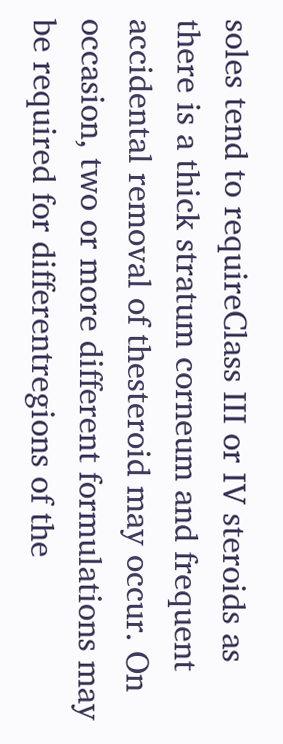soles tend to requireClass III or IV steroids as there is a thick stratum corneum and frequent accidental removal of thesteroid may occur. On occasion, two or more different formulations may be required for differentregions of the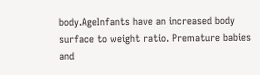body.AgeInfants have an increased body surface to weight ratio. Premature babies and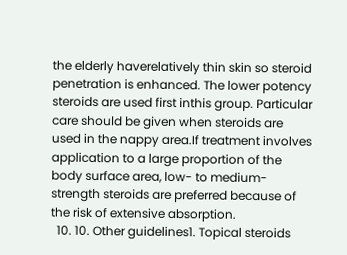the elderly haverelatively thin skin so steroid penetration is enhanced. The lower potency steroids are used first inthis group. Particular care should be given when steroids are used in the nappy area.If treatment involves application to a large proportion of the body surface area, low- to medium-strength steroids are preferred because of the risk of extensive absorption.
  10. 10. Other guidelines1. Topical steroids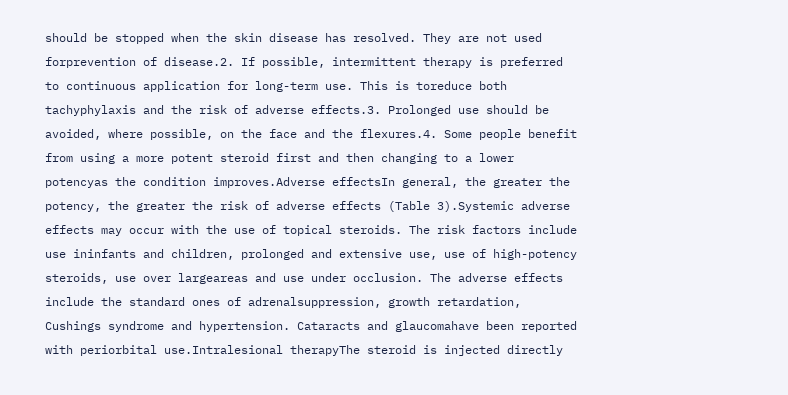should be stopped when the skin disease has resolved. They are not used forprevention of disease.2. If possible, intermittent therapy is preferred to continuous application for long-term use. This is toreduce both tachyphylaxis and the risk of adverse effects.3. Prolonged use should be avoided, where possible, on the face and the flexures.4. Some people benefit from using a more potent steroid first and then changing to a lower potencyas the condition improves.Adverse effectsIn general, the greater the potency, the greater the risk of adverse effects (Table 3).Systemic adverse effects may occur with the use of topical steroids. The risk factors include use ininfants and children, prolonged and extensive use, use of high-potency steroids, use over largeareas and use under occlusion. The adverse effects include the standard ones of adrenalsuppression, growth retardation, Cushings syndrome and hypertension. Cataracts and glaucomahave been reported with periorbital use.Intralesional therapyThe steroid is injected directly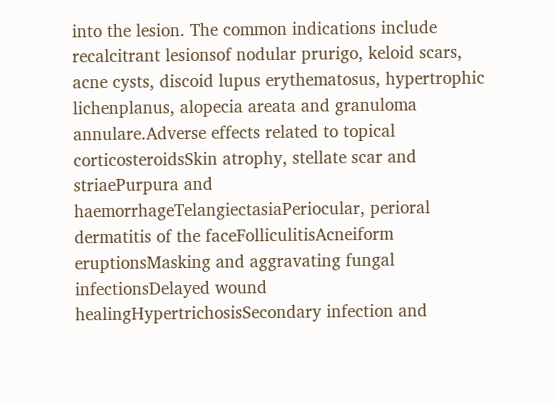into the lesion. The common indications include recalcitrant lesionsof nodular prurigo, keloid scars, acne cysts, discoid lupus erythematosus, hypertrophic lichenplanus, alopecia areata and granuloma annulare.Adverse effects related to topical corticosteroidsSkin atrophy, stellate scar and striaePurpura and haemorrhageTelangiectasiaPeriocular, perioral dermatitis of the faceFolliculitisAcneiform eruptionsMasking and aggravating fungal infectionsDelayed wound healingHypertrichosisSecondary infection and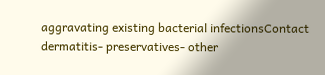aggravating existing bacterial infectionsContact dermatitis- preservatives- other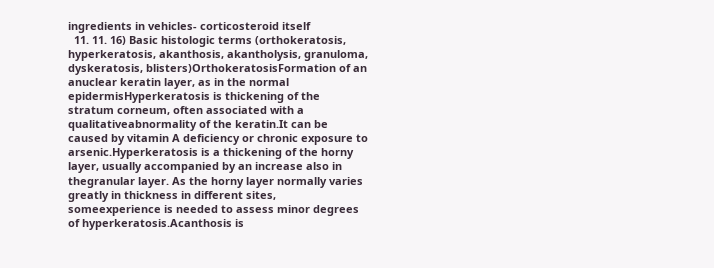ingredients in vehicles- corticosteroid itself
  11. 11. 16) Basic histologic terms (orthokeratosis, hyperkeratosis, akanthosis, akantholysis, granuloma, dyskeratosis, blisters)OrthokeratosisFormation of an anuclear keratin layer, as in the normal epidermisHyperkeratosis is thickening of the stratum corneum, often associated with a qualitativeabnormality of the keratin.It can be caused by vitamin A deficiency or chronic exposure to arsenic.Hyperkeratosis is a thickening of the horny layer, usually accompanied by an increase also in thegranular layer. As the horny layer normally varies greatly in thickness in different sites, someexperience is needed to assess minor degrees of hyperkeratosis.Acanthosis is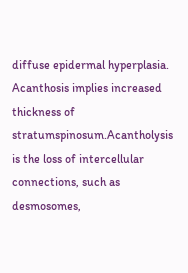diffuse epidermal hyperplasia. Acanthosis implies increased thickness of stratumspinosum.Acantholysis is the loss of intercellular connections, such as desmosomes,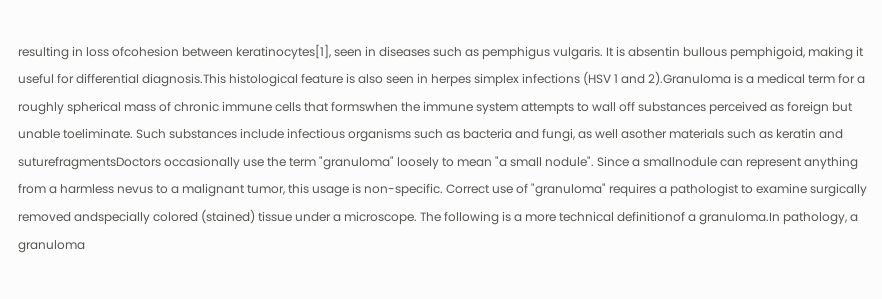resulting in loss ofcohesion between keratinocytes[1], seen in diseases such as pemphigus vulgaris. It is absentin bullous pemphigoid, making it useful for differential diagnosis.This histological feature is also seen in herpes simplex infections (HSV 1 and 2).Granuloma is a medical term for a roughly spherical mass of chronic immune cells that formswhen the immune system attempts to wall off substances perceived as foreign but unable toeliminate. Such substances include infectious organisms such as bacteria and fungi, as well asother materials such as keratin and suturefragmentsDoctors occasionally use the term "granuloma" loosely to mean "a small nodule". Since a smallnodule can represent anything from a harmless nevus to a malignant tumor, this usage is non-specific. Correct use of "granuloma" requires a pathologist to examine surgically removed andspecially colored (stained) tissue under a microscope. The following is a more technical definitionof a granuloma.In pathology, a granuloma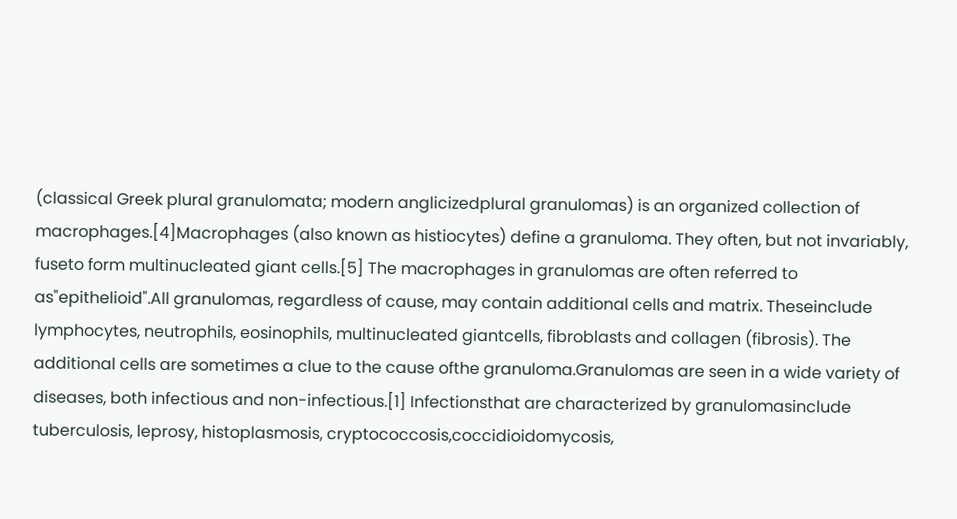(classical Greek plural granulomata; modern anglicizedplural granulomas) is an organized collection of macrophages.[4]Macrophages (also known as histiocytes) define a granuloma. They often, but not invariably, fuseto form multinucleated giant cells.[5] The macrophages in granulomas are often referred to as"epithelioid".All granulomas, regardless of cause, may contain additional cells and matrix. Theseinclude lymphocytes, neutrophils, eosinophils, multinucleated giantcells, fibroblasts and collagen (fibrosis). The additional cells are sometimes a clue to the cause ofthe granuloma.Granulomas are seen in a wide variety of diseases, both infectious and non-infectious.[1] Infectionsthat are characterized by granulomasinclude tuberculosis, leprosy, histoplasmosis, cryptococcosis,coccidioidomycosis,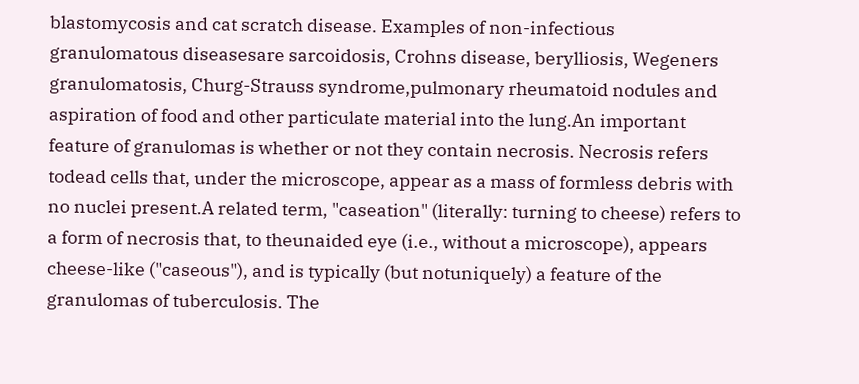blastomycosis and cat scratch disease. Examples of non-infectious granulomatous diseasesare sarcoidosis, Crohns disease, berylliosis, Wegeners granulomatosis, Churg-Strauss syndrome,pulmonary rheumatoid nodules and aspiration of food and other particulate material into the lung.An important feature of granulomas is whether or not they contain necrosis. Necrosis refers todead cells that, under the microscope, appear as a mass of formless debris with no nuclei present.A related term, "caseation" (literally: turning to cheese) refers to a form of necrosis that, to theunaided eye (i.e., without a microscope), appears cheese-like ("caseous"), and is typically (but notuniquely) a feature of the granulomas of tuberculosis. The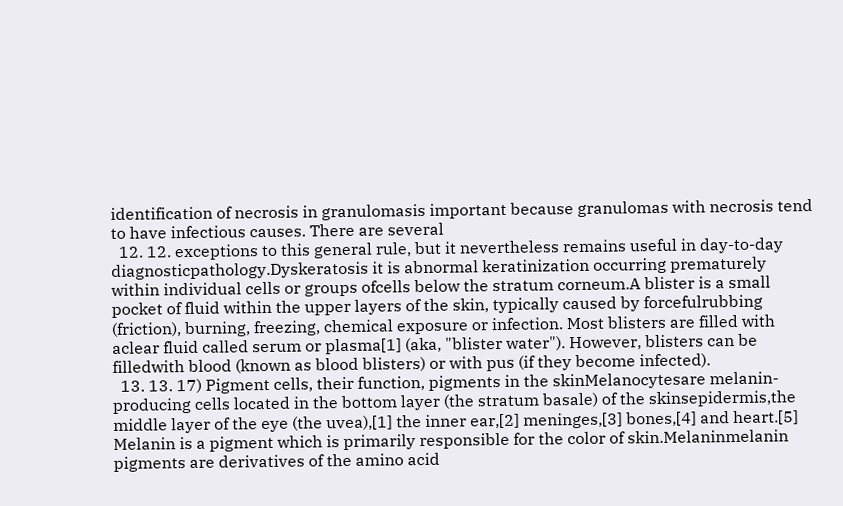identification of necrosis in granulomasis important because granulomas with necrosis tend to have infectious causes. There are several
  12. 12. exceptions to this general rule, but it nevertheless remains useful in day-to-day diagnosticpathology.Dyskeratosis it is abnormal keratinization occurring prematurely within individual cells or groups ofcells below the stratum corneum.A blister is a small pocket of fluid within the upper layers of the skin, typically caused by forcefulrubbing (friction), burning, freezing, chemical exposure or infection. Most blisters are filled with aclear fluid called serum or plasma[1] (aka, "blister water"). However, blisters can be filledwith blood (known as blood blisters) or with pus (if they become infected).
  13. 13. 17) Pigment cells, their function, pigments in the skinMelanocytesare melanin-producing cells located in the bottom layer (the stratum basale) of the skinsepidermis,the middle layer of the eye (the uvea),[1] the inner ear,[2] meninges,[3] bones,[4] and heart.[5] Melanin is a pigment which is primarily responsible for the color of skin.Melaninmelanin pigments are derivatives of the amino acid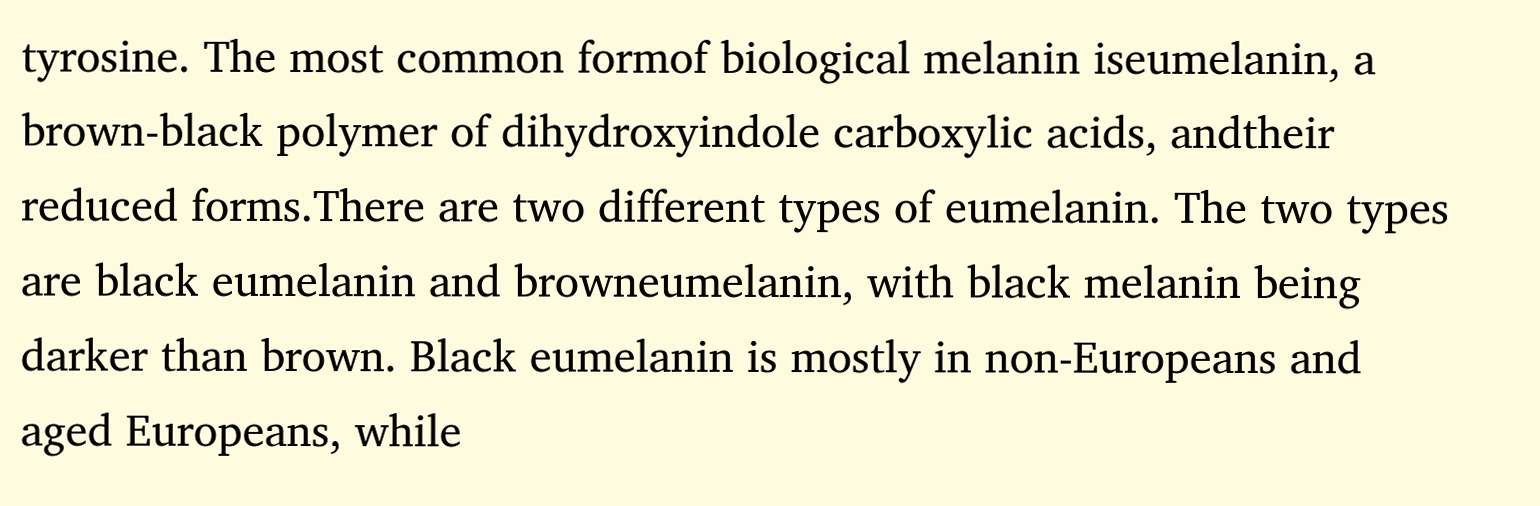tyrosine. The most common formof biological melanin iseumelanin, a brown-black polymer of dihydroxyindole carboxylic acids, andtheir reduced forms.There are two different types of eumelanin. The two types are black eumelanin and browneumelanin, with black melanin being darker than brown. Black eumelanin is mostly in non-Europeans and aged Europeans, while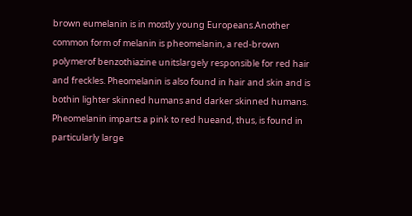brown eumelanin is in mostly young Europeans.Another common form of melanin is pheomelanin, a red-brown polymerof benzothiazine unitslargely responsible for red hair and freckles. Pheomelanin is also found in hair and skin and is bothin lighter skinned humans and darker skinned humans. Pheomelanin imparts a pink to red hueand, thus, is found in particularly large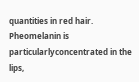quantities in red hair. Pheomelanin is particularlyconcentrated in the lips,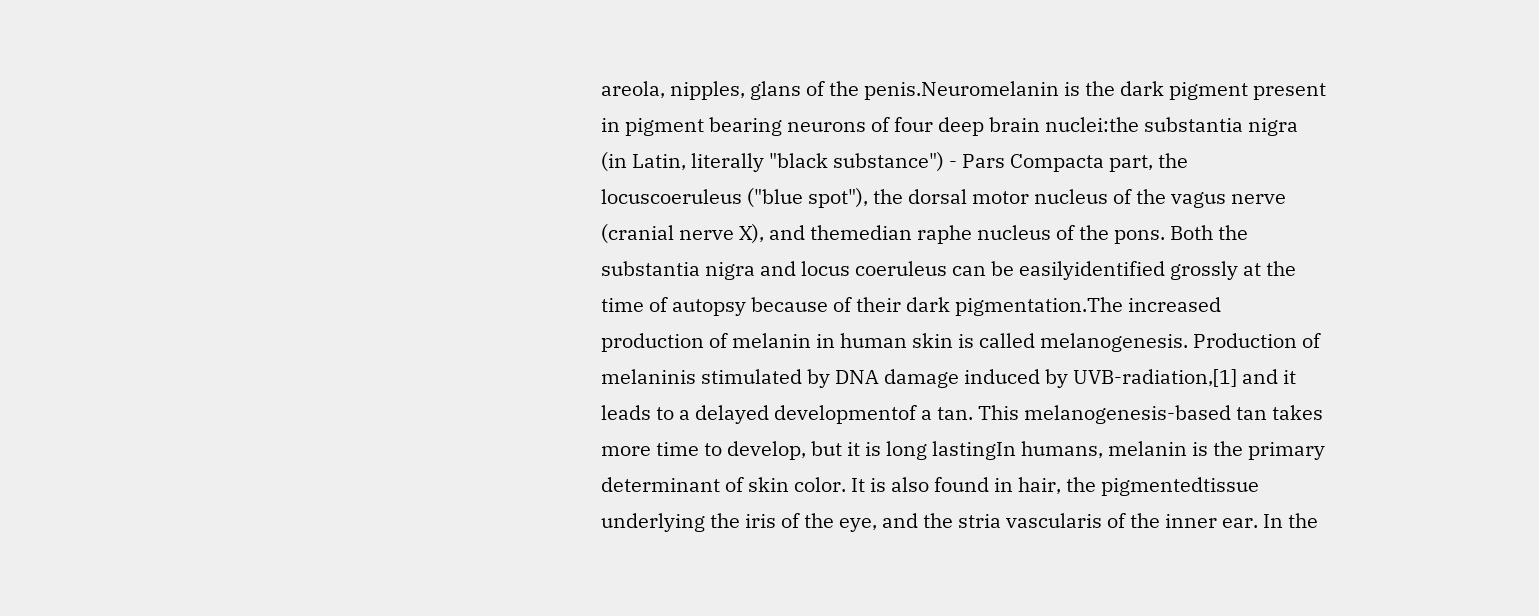areola, nipples, glans of the penis.Neuromelanin is the dark pigment present in pigment bearing neurons of four deep brain nuclei:the substantia nigra (in Latin, literally "black substance") - Pars Compacta part, the locuscoeruleus ("blue spot"), the dorsal motor nucleus of the vagus nerve (cranial nerve X), and themedian raphe nucleus of the pons. Both the substantia nigra and locus coeruleus can be easilyidentified grossly at the time of autopsy because of their dark pigmentation.The increased production of melanin in human skin is called melanogenesis. Production of melaninis stimulated by DNA damage induced by UVB-radiation,[1] and it leads to a delayed developmentof a tan. This melanogenesis-based tan takes more time to develop, but it is long lastingIn humans, melanin is the primary determinant of skin color. It is also found in hair, the pigmentedtissue underlying the iris of the eye, and the stria vascularis of the inner ear. In the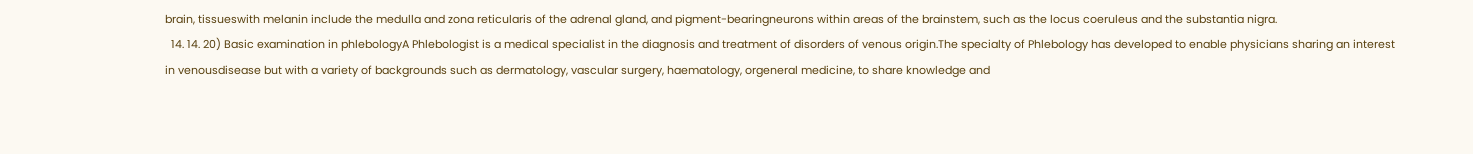brain, tissueswith melanin include the medulla and zona reticularis of the adrenal gland, and pigment-bearingneurons within areas of the brainstem, such as the locus coeruleus and the substantia nigra.
  14. 14. 20) Basic examination in phlebologyA Phlebologist is a medical specialist in the diagnosis and treatment of disorders of venous origin.The specialty of Phlebology has developed to enable physicians sharing an interest in venousdisease but with a variety of backgrounds such as dermatology, vascular surgery, haematology, orgeneral medicine, to share knowledge and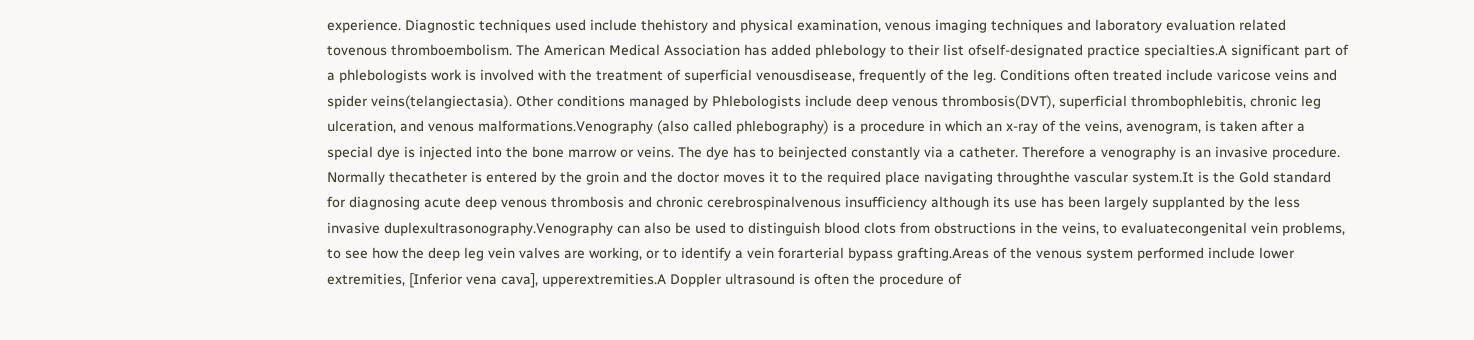experience. Diagnostic techniques used include thehistory and physical examination, venous imaging techniques and laboratory evaluation related tovenous thromboembolism. The American Medical Association has added phlebology to their list ofself-designated practice specialties.A significant part of a phlebologists work is involved with the treatment of superficial venousdisease, frequently of the leg. Conditions often treated include varicose veins and spider veins(telangiectasia). Other conditions managed by Phlebologists include deep venous thrombosis(DVT), superficial thrombophlebitis, chronic leg ulceration, and venous malformations.Venography (also called phlebography) is a procedure in which an x-ray of the veins, avenogram, is taken after a special dye is injected into the bone marrow or veins. The dye has to beinjected constantly via a catheter. Therefore a venography is an invasive procedure. Normally thecatheter is entered by the groin and the doctor moves it to the required place navigating throughthe vascular system.It is the Gold standard for diagnosing acute deep venous thrombosis and chronic cerebrospinalvenous insufficiency although its use has been largely supplanted by the less invasive duplexultrasonography.Venography can also be used to distinguish blood clots from obstructions in the veins, to evaluatecongenital vein problems, to see how the deep leg vein valves are working, or to identify a vein forarterial bypass grafting.Areas of the venous system performed include lower extremities, [Inferior vena cava], upperextremities.A Doppler ultrasound is often the procedure of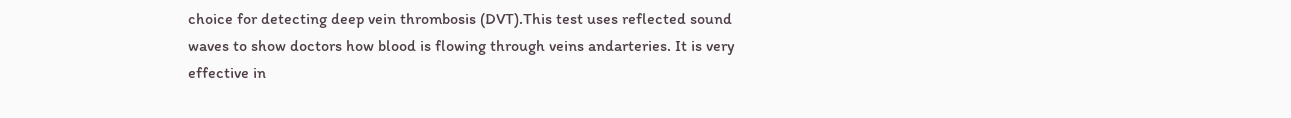choice for detecting deep vein thrombosis (DVT).This test uses reflected sound waves to show doctors how blood is flowing through veins andarteries. It is very effective in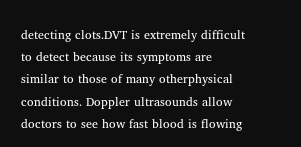detecting clots.DVT is extremely difficult to detect because its symptoms are similar to those of many otherphysical conditions. Doppler ultrasounds allow doctors to see how fast blood is flowing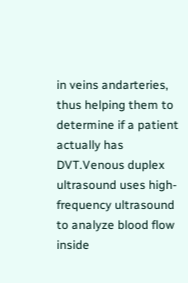in veins andarteries, thus helping them to determine if a patient actually has DVT.Venous duplex ultrasound uses high-frequency ultrasound to analyze blood flow inside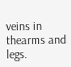veins in thearms and legs.